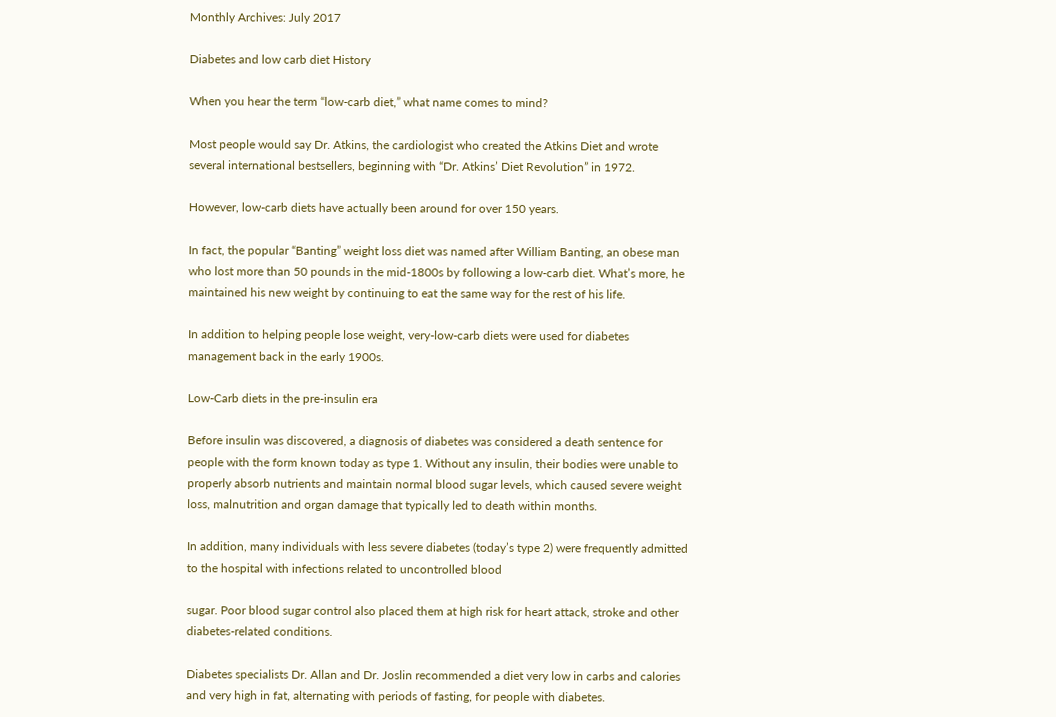Monthly Archives: July 2017

Diabetes and low carb diet History

When you hear the term “low-carb diet,” what name comes to mind?

Most people would say Dr. Atkins, the cardiologist who created the Atkins Diet and wrote several international bestsellers, beginning with “Dr. Atkins’ Diet Revolution” in 1972.

However, low-carb diets have actually been around for over 150 years.

In fact, the popular “Banting” weight loss diet was named after William Banting, an obese man who lost more than 50 pounds in the mid-1800s by following a low-carb diet. What’s more, he maintained his new weight by continuing to eat the same way for the rest of his life.

In addition to helping people lose weight, very-low-carb diets were used for diabetes management back in the early 1900s.

Low-Carb diets in the pre-insulin era

Before insulin was discovered, a diagnosis of diabetes was considered a death sentence for people with the form known today as type 1. Without any insulin, their bodies were unable to properly absorb nutrients and maintain normal blood sugar levels, which caused severe weight loss, malnutrition and organ damage that typically led to death within months.

In addition, many individuals with less severe diabetes (today’s type 2) were frequently admitted to the hospital with infections related to uncontrolled blood

sugar. Poor blood sugar control also placed them at high risk for heart attack, stroke and other diabetes-related conditions.

Diabetes specialists Dr. Allan and Dr. Joslin recommended a diet very low in carbs and calories and very high in fat, alternating with periods of fasting, for people with diabetes.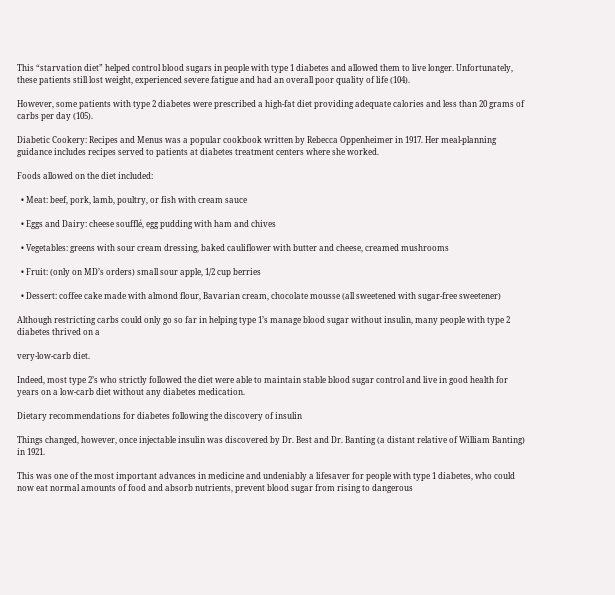This “starvation diet” helped control blood sugars in people with type 1 diabetes and allowed them to live longer. Unfortunately, these patients still lost weight, experienced severe fatigue and had an overall poor quality of life (104).

However, some patients with type 2 diabetes were prescribed a high-fat diet providing adequate calories and less than 20 grams of carbs per day (105).

Diabetic Cookery: Recipes and Menus was a popular cookbook written by Rebecca Oppenheimer in 1917. Her meal-planning guidance includes recipes served to patients at diabetes treatment centers where she worked.

Foods allowed on the diet included:

  • Meat: beef, pork, lamb, poultry, or fish with cream sauce

  • Eggs and Dairy: cheese soufflé, egg pudding with ham and chives

  • Vegetables: greens with sour cream dressing, baked cauliflower with butter and cheese, creamed mushrooms

  • Fruit: (only on MD’s orders) small sour apple, 1/2 cup berries

  • Dessert: coffee cake made with almond flour, Bavarian cream, chocolate mousse (all sweetened with sugar-free sweetener)

Although restricting carbs could only go so far in helping type 1’s manage blood sugar without insulin, many people with type 2 diabetes thrived on a

very-low-carb diet.

Indeed, most type 2’s who strictly followed the diet were able to maintain stable blood sugar control and live in good health for years on a low-carb diet without any diabetes medication.

Dietary recommendations for diabetes following the discovery of insulin

Things changed, however, once injectable insulin was discovered by Dr. Best and Dr. Banting (a distant relative of William Banting) in 1921.

This was one of the most important advances in medicine and undeniably a lifesaver for people with type 1 diabetes, who could now eat normal amounts of food and absorb nutrients, prevent blood sugar from rising to dangerous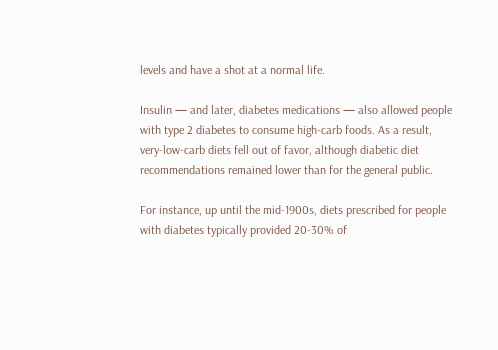levels and have a shot at a normal life.

Insulin — and later, diabetes medications — also allowed people with type 2 diabetes to consume high-carb foods. As a result, very-low-carb diets fell out of favor, although diabetic diet recommendations remained lower than for the general public.

For instance, up until the mid-1900s, diets prescribed for people with diabetes typically provided 20-30% of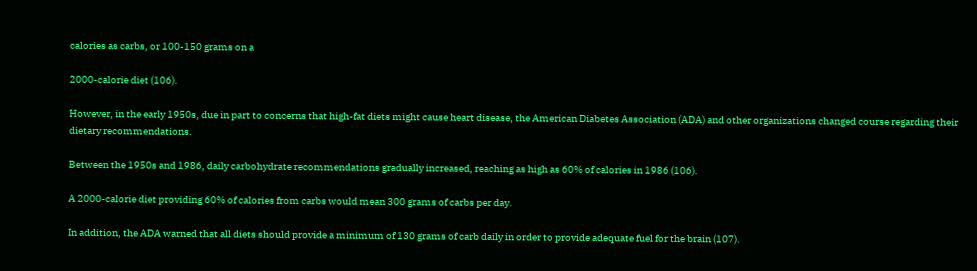calories as carbs, or 100-150 grams on a

2000-calorie diet (106).

However, in the early 1950s, due in part to concerns that high-fat diets might cause heart disease, the American Diabetes Association (ADA) and other organizations changed course regarding their dietary recommendations.

Between the 1950s and 1986, daily carbohydrate recommendations gradually increased, reaching as high as 60% of calories in 1986 (106).

A 2000-calorie diet providing 60% of calories from carbs would mean 300 grams of carbs per day.

In addition, the ADA warned that all diets should provide a minimum of 130 grams of carb daily in order to provide adequate fuel for the brain (107).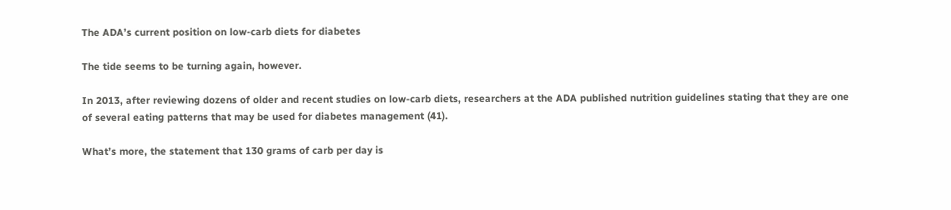The ADA’s current position on low-carb diets for diabetes

The tide seems to be turning again, however.

In 2013, after reviewing dozens of older and recent studies on low-carb diets, researchers at the ADA published nutrition guidelines stating that they are one of several eating patterns that may be used for diabetes management (41).

What’s more, the statement that 130 grams of carb per day is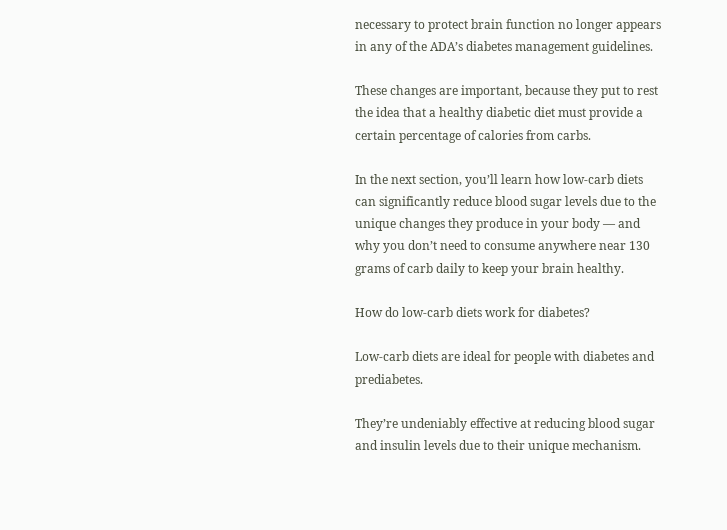necessary to protect brain function no longer appears in any of the ADA’s diabetes management guidelines.

These changes are important, because they put to rest the idea that a healthy diabetic diet must provide a certain percentage of calories from carbs.

In the next section, you’ll learn how low-carb diets can significantly reduce blood sugar levels due to the unique changes they produce in your body — and why you don’t need to consume anywhere near 130 grams of carb daily to keep your brain healthy.

How do low-carb diets work for diabetes?

Low-carb diets are ideal for people with diabetes and prediabetes.

They’re undeniably effective at reducing blood sugar and insulin levels due to their unique mechanism.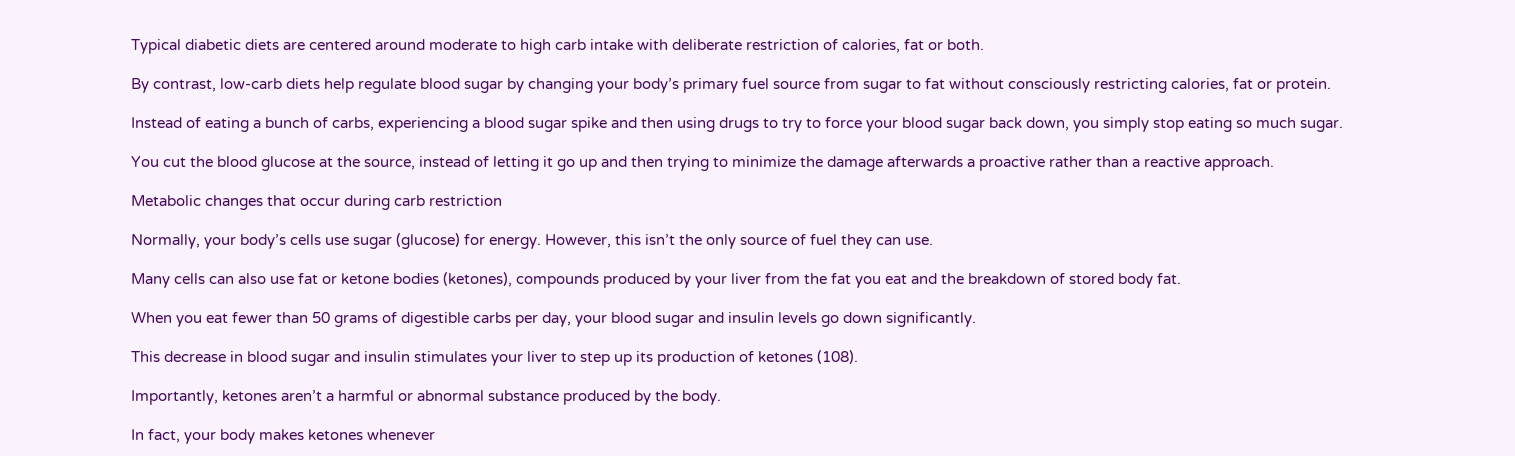Typical diabetic diets are centered around moderate to high carb intake with deliberate restriction of calories, fat or both.

By contrast, low-carb diets help regulate blood sugar by changing your body’s primary fuel source from sugar to fat without consciously restricting calories, fat or protein.

Instead of eating a bunch of carbs, experiencing a blood sugar spike and then using drugs to try to force your blood sugar back down, you simply stop eating so much sugar.

You cut the blood glucose at the source, instead of letting it go up and then trying to minimize the damage afterwards a proactive rather than a reactive approach.

Metabolic changes that occur during carb restriction

Normally, your body’s cells use sugar (glucose) for energy. However, this isn’t the only source of fuel they can use.

Many cells can also use fat or ketone bodies (ketones), compounds produced by your liver from the fat you eat and the breakdown of stored body fat.

When you eat fewer than 50 grams of digestible carbs per day, your blood sugar and insulin levels go down significantly.

This decrease in blood sugar and insulin stimulates your liver to step up its production of ketones (108).

Importantly, ketones aren’t a harmful or abnormal substance produced by the body.

In fact, your body makes ketones whenever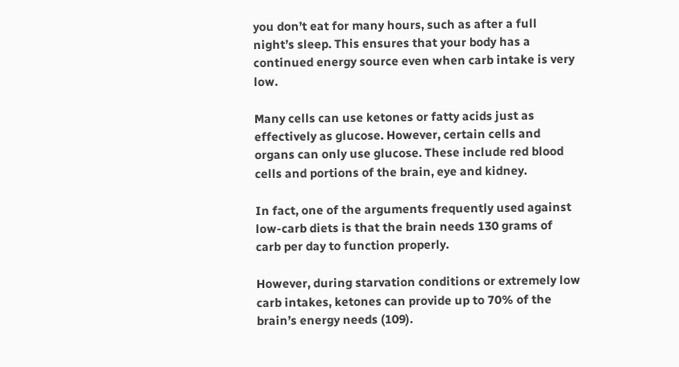you don’t eat for many hours, such as after a full night’s sleep. This ensures that your body has a continued energy source even when carb intake is very low.

Many cells can use ketones or fatty acids just as effectively as glucose. However, certain cells and organs can only use glucose. These include red blood cells and portions of the brain, eye and kidney.

In fact, one of the arguments frequently used against low-carb diets is that the brain needs 130 grams of carb per day to function properly.

However, during starvation conditions or extremely low carb intakes, ketones can provide up to 70% of the brain’s energy needs (109).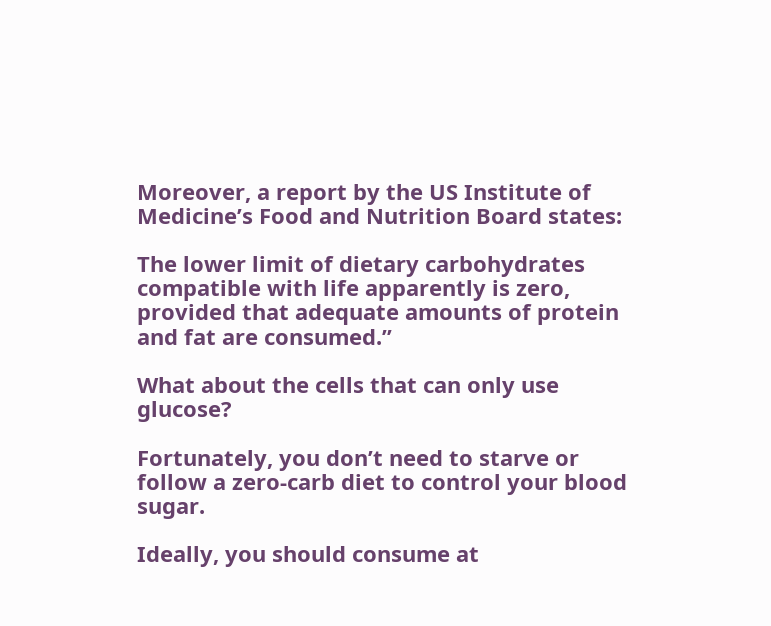Moreover, a report by the US Institute of Medicine’s Food and Nutrition Board states:

The lower limit of dietary carbohydrates compatible with life apparently is zero, provided that adequate amounts of protein and fat are consumed.”

What about the cells that can only use glucose?

Fortunately, you don’t need to starve or follow a zero-carb diet to control your blood sugar.

Ideally, you should consume at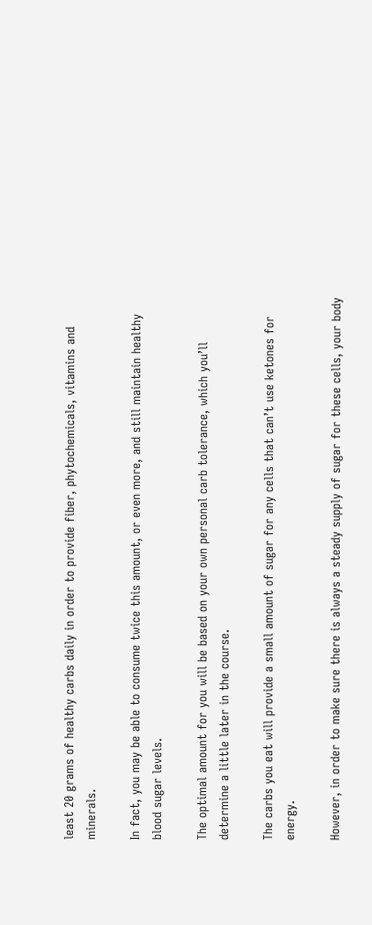least 20 grams of healthy carbs daily in order to provide fiber, phytochemicals, vitamins and minerals.

In fact, you may be able to consume twice this amount, or even more, and still maintain healthy blood sugar levels.

The optimal amount for you will be based on your own personal carb tolerance, which you’ll determine a little later in the course.

The carbs you eat will provide a small amount of sugar for any cells that can’t use ketones for energy.

However, in order to make sure there is always a steady supply of sugar for these cells, your body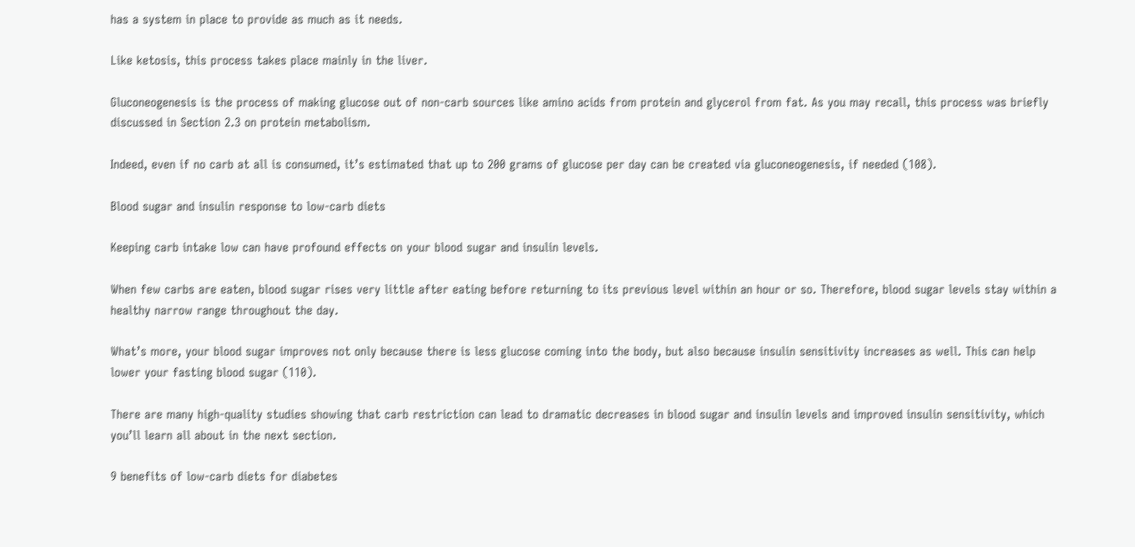has a system in place to provide as much as it needs.

Like ketosis, this process takes place mainly in the liver.

Gluconeogenesis is the process of making glucose out of non-carb sources like amino acids from protein and glycerol from fat. As you may recall, this process was briefly discussed in Section 2.3 on protein metabolism.

Indeed, even if no carb at all is consumed, it’s estimated that up to 200 grams of glucose per day can be created via gluconeogenesis, if needed (108).

Blood sugar and insulin response to low-carb diets

Keeping carb intake low can have profound effects on your blood sugar and insulin levels.

When few carbs are eaten, blood sugar rises very little after eating before returning to its previous level within an hour or so. Therefore, blood sugar levels stay within a healthy narrow range throughout the day.

What’s more, your blood sugar improves not only because there is less glucose coming into the body, but also because insulin sensitivity increases as well. This can help lower your fasting blood sugar (110).

There are many high-quality studies showing that carb restriction can lead to dramatic decreases in blood sugar and insulin levels and improved insulin sensitivity, which you’ll learn all about in the next section.

9 benefits of low-carb diets for diabetes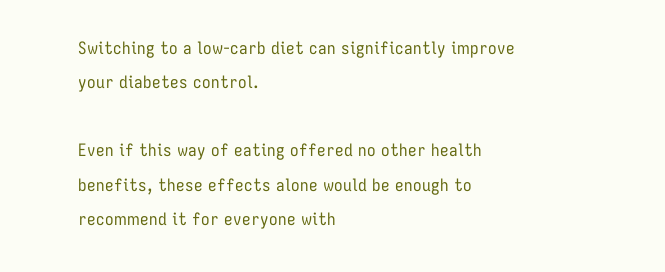Switching to a low-carb diet can significantly improve your diabetes control.

Even if this way of eating offered no other health benefits, these effects alone would be enough to recommend it for everyone with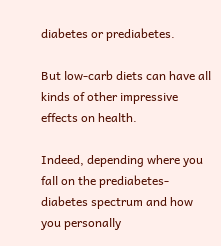diabetes or prediabetes.

But low-carb diets can have all kinds of other impressive effects on health.

Indeed, depending where you fall on the prediabetes-diabetes spectrum and how you personally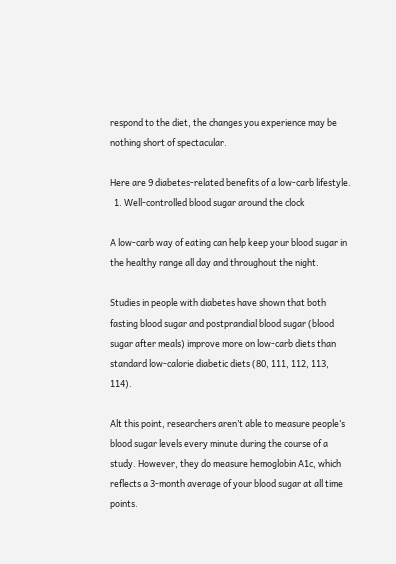respond to the diet, the changes you experience may be nothing short of spectacular.

Here are 9 diabetes-related benefits of a low-carb lifestyle.
  1. Well-controlled blood sugar around the clock

A low-carb way of eating can help keep your blood sugar in the healthy range all day and throughout the night.

Studies in people with diabetes have shown that both fasting blood sugar and postprandial blood sugar (blood sugar after meals) improve more on low-carb diets than standard low-calorie diabetic diets (80, 111, 112, 113, 114).

Alt this point, researchers aren’t able to measure people’s blood sugar levels every minute during the course of a study. However, they do measure hemoglobin A1c, which reflects a 3-month average of your blood sugar at all time points.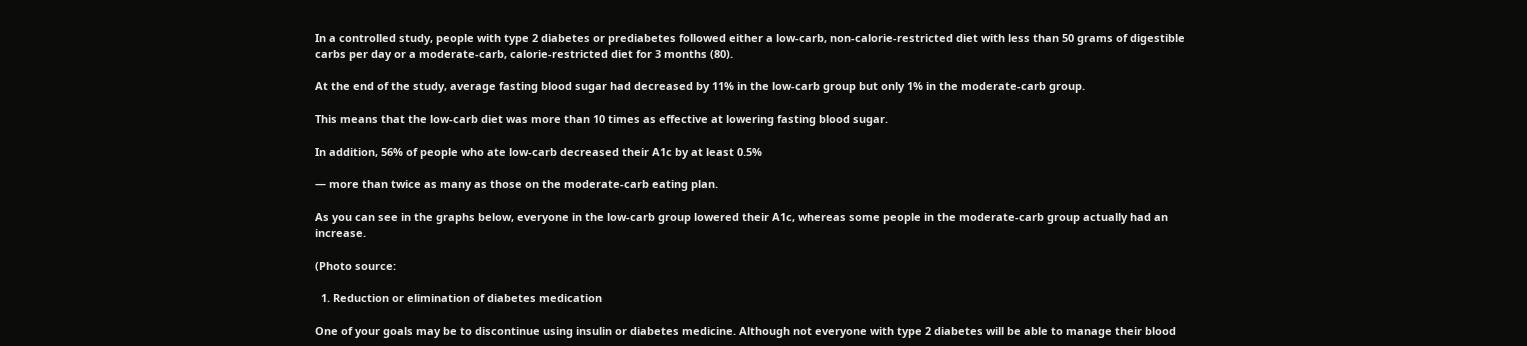In a controlled study, people with type 2 diabetes or prediabetes followed either a low-carb, non-calorie-restricted diet with less than 50 grams of digestible carbs per day or a moderate-carb, calorie-restricted diet for 3 months (80).

At the end of the study, average fasting blood sugar had decreased by 11% in the low-carb group but only 1% in the moderate-carb group.

This means that the low-carb diet was more than 10 times as effective at lowering fasting blood sugar.

In addition, 56% of people who ate low-carb decreased their A1c by at least 0.5%

— more than twice as many as those on the moderate-carb eating plan.

As you can see in the graphs below, everyone in the low-carb group lowered their A1c, whereas some people in the moderate-carb group actually had an increase.

(Photo source:

  1. Reduction or elimination of diabetes medication

One of your goals may be to discontinue using insulin or diabetes medicine. Although not everyone with type 2 diabetes will be able to manage their blood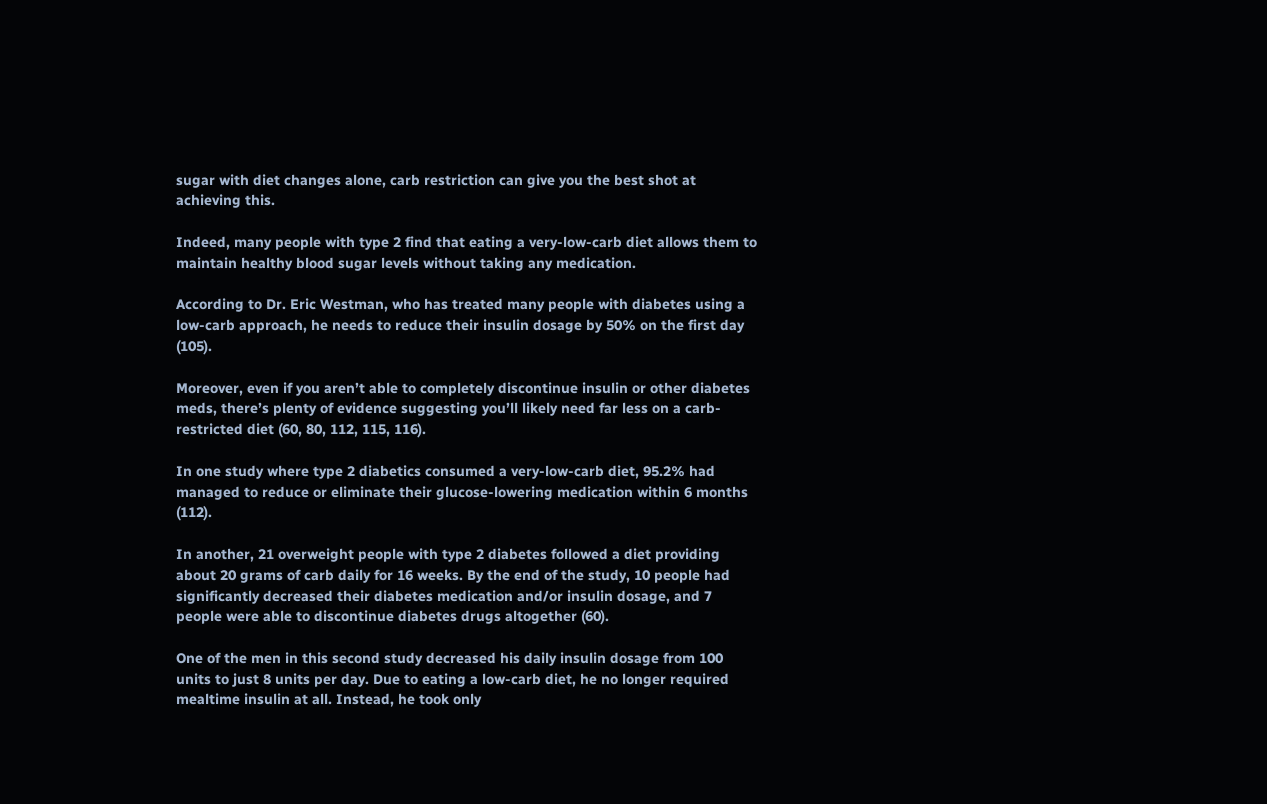sugar with diet changes alone, carb restriction can give you the best shot at achieving this.

Indeed, many people with type 2 find that eating a very-low-carb diet allows them to maintain healthy blood sugar levels without taking any medication.

According to Dr. Eric Westman, who has treated many people with diabetes using a low-carb approach, he needs to reduce their insulin dosage by 50% on the first day (105).

Moreover, even if you aren’t able to completely discontinue insulin or other diabetes meds, there’s plenty of evidence suggesting you’ll likely need far less on a carb-restricted diet (60, 80, 112, 115, 116).

In one study where type 2 diabetics consumed a very-low-carb diet, 95.2% had managed to reduce or eliminate their glucose-lowering medication within 6 months (112).

In another, 21 overweight people with type 2 diabetes followed a diet providing about 20 grams of carb daily for 16 weeks. By the end of the study, 10 people had significantly decreased their diabetes medication and/or insulin dosage, and 7 people were able to discontinue diabetes drugs altogether (60).

One of the men in this second study decreased his daily insulin dosage from 100 units to just 8 units per day. Due to eating a low-carb diet, he no longer required mealtime insulin at all. Instead, he took only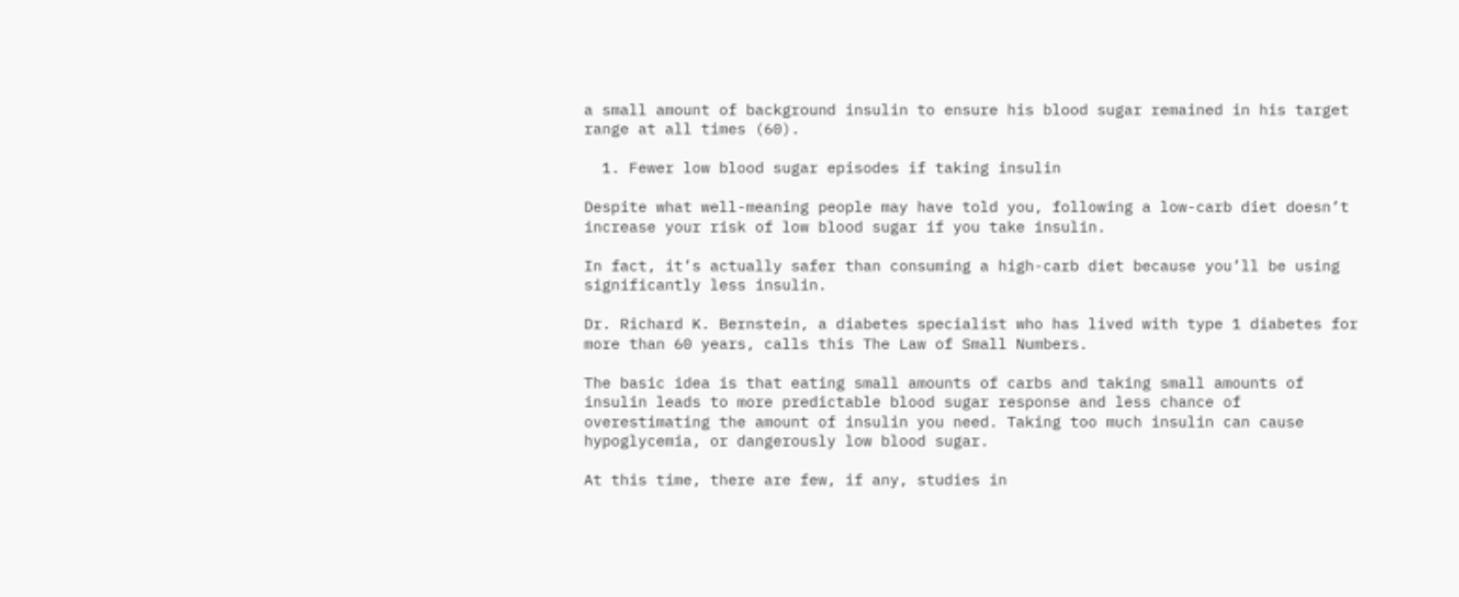a small amount of background insulin to ensure his blood sugar remained in his target range at all times (60).

  1. Fewer low blood sugar episodes if taking insulin

Despite what well-meaning people may have told you, following a low-carb diet doesn’t increase your risk of low blood sugar if you take insulin.

In fact, it’s actually safer than consuming a high-carb diet because you’ll be using significantly less insulin.

Dr. Richard K. Bernstein, a diabetes specialist who has lived with type 1 diabetes for more than 60 years, calls this The Law of Small Numbers.

The basic idea is that eating small amounts of carbs and taking small amounts of insulin leads to more predictable blood sugar response and less chance of overestimating the amount of insulin you need. Taking too much insulin can cause hypoglycemia, or dangerously low blood sugar.

At this time, there are few, if any, studies in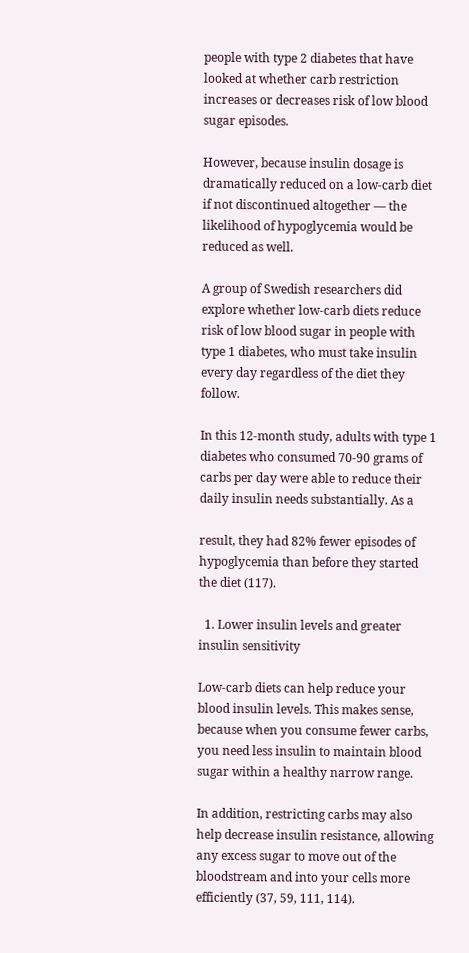people with type 2 diabetes that have looked at whether carb restriction increases or decreases risk of low blood sugar episodes.

However, because insulin dosage is dramatically reduced on a low-carb diet if not discontinued altogether — the likelihood of hypoglycemia would be reduced as well.

A group of Swedish researchers did explore whether low-carb diets reduce risk of low blood sugar in people with type 1 diabetes, who must take insulin every day regardless of the diet they follow.

In this 12-month study, adults with type 1 diabetes who consumed 70-90 grams of carbs per day were able to reduce their daily insulin needs substantially. As a

result, they had 82% fewer episodes of hypoglycemia than before they started the diet (117).

  1. Lower insulin levels and greater insulin sensitivity

Low-carb diets can help reduce your blood insulin levels. This makes sense, because when you consume fewer carbs, you need less insulin to maintain blood sugar within a healthy narrow range.

In addition, restricting carbs may also help decrease insulin resistance, allowing any excess sugar to move out of the bloodstream and into your cells more efficiently (37, 59, 111, 114).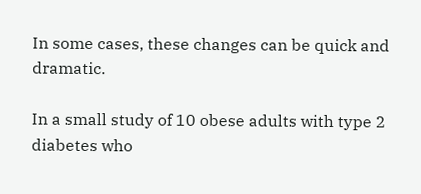In some cases, these changes can be quick and dramatic.

In a small study of 10 obese adults with type 2 diabetes who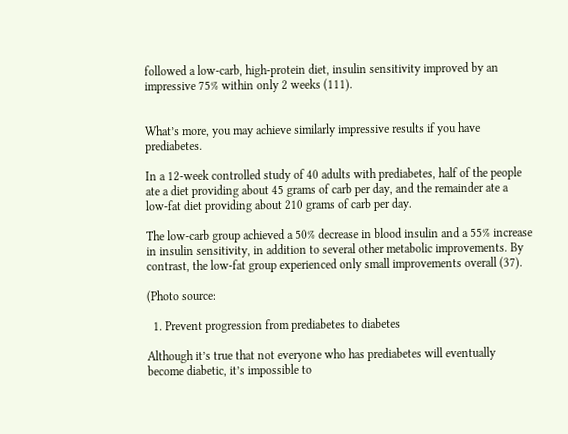followed a low-carb, high-protein diet, insulin sensitivity improved by an impressive 75% within only 2 weeks (111).


What’s more, you may achieve similarly impressive results if you have prediabetes.

In a 12-week controlled study of 40 adults with prediabetes, half of the people ate a diet providing about 45 grams of carb per day, and the remainder ate a low-fat diet providing about 210 grams of carb per day.

The low-carb group achieved a 50% decrease in blood insulin and a 55% increase in insulin sensitivity, in addition to several other metabolic improvements. By contrast, the low-fat group experienced only small improvements overall (37).

(Photo source:

  1. Prevent progression from prediabetes to diabetes

Although it’s true that not everyone who has prediabetes will eventually become diabetic, it’s impossible to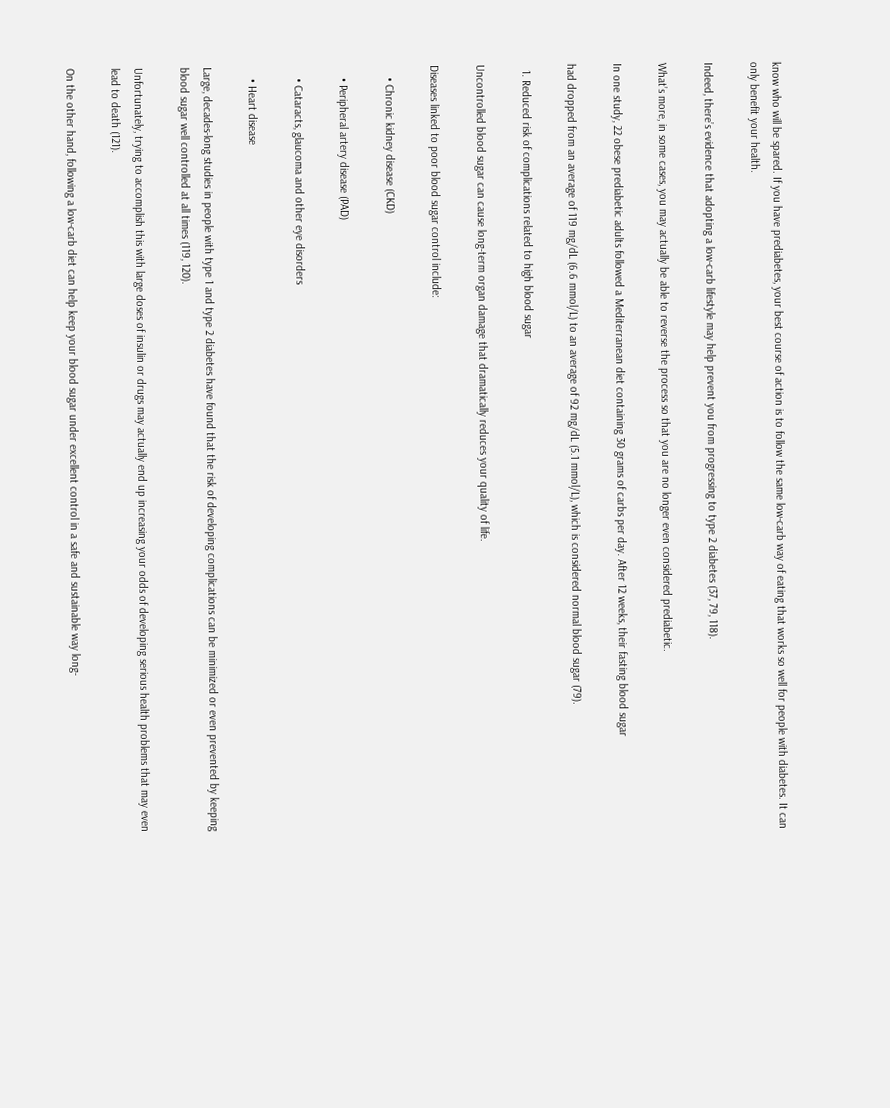know who will be spared. If you have prediabetes, your best course of action is to follow the same low-carb way of eating that works so well for people with diabetes. It can only benefit your health.

Indeed, there’s evidence that adopting a low-carb lifestyle may help prevent you from progressing to type 2 diabetes (37, 79, 118).

What’s more, in some cases, you may actually be able to reverse the process so that you are no longer even considered prediabetic.

In one study, 22 obese prediabetic adults followed a Mediterranean diet containing 30 grams of carbs per day. After 12 weeks, their fasting blood sugar

had dropped from an average of 119 mg/dL (6.6 mmol/L) to an average of 92 mg/dL (5.1 mmol/L), which is considered normal blood sugar (79).

  1. Reduced risk of complications related to high blood sugar

Uncontrolled blood sugar can cause long-term organ damage that dramatically reduces your quality of life.

Diseases linked to poor blood sugar control include:

    • Chronic kidney disease (CKD)

    • Peripheral artery disease (PAD)

    • Cataracts, glaucoma and other eye disorders

    • Heart disease

Large, decades-long studies in people with type 1 and type 2 diabetes have found that the risk of developing complications can be minimized or even prevented by keeping blood sugar well controlled at all times (119, 120).

Unfortunately, trying to accomplish this with large doses of insulin or drugs may actually end up increasing your odds of developing serious health problems that may even lead to death (121).

On the other hand, following a low-carb diet can help keep your blood sugar under excellent control in a safe and sustainable way long-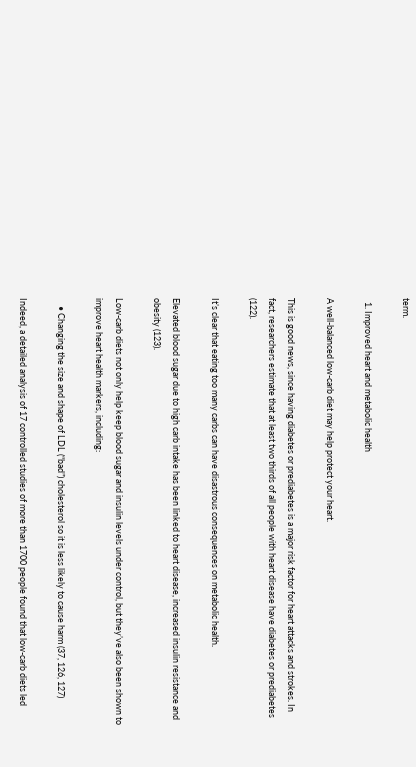term.

  1. Improved heart and metabolic health

A well-balanced low-carb diet may help protect your heart.

This is good news, since having diabetes or prediabetes is a major risk factor for heart attacks and strokes. In fact, researchers estimate that at least two thirds of all people with heart disease have diabetes or prediabetes (122).

It’s clear that eating too many carbs can have disastrous consequences on metabolic health.

Elevated blood sugar due to high carb intake has been linked to heart disease, increased insulin resistance and obesity (123).

Low-carb diets not only help keep blood sugar and insulin levels under control, but they’ve also been shown to improve heart health markers, including:

    • Changing the size and shape of LDL (“bad”) cholesterol so it is less likely to cause harm (37, 126, 127)

Indeed, a detailed analysis of 17 controlled studies of more than 1700 people found that low-carb diets led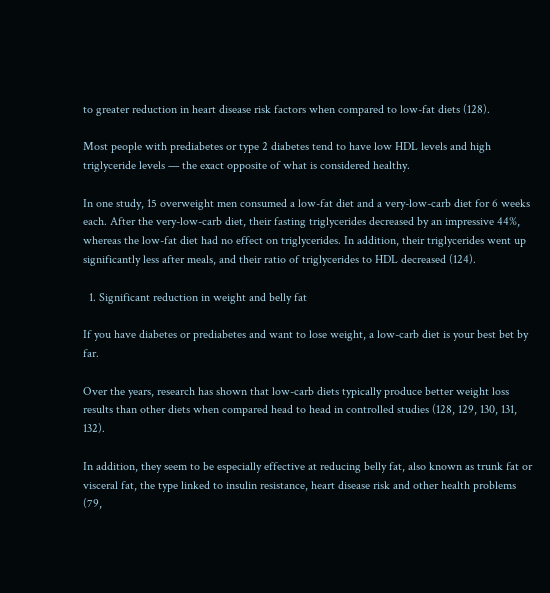to greater reduction in heart disease risk factors when compared to low-fat diets (128).

Most people with prediabetes or type 2 diabetes tend to have low HDL levels and high triglyceride levels — the exact opposite of what is considered healthy.

In one study, 15 overweight men consumed a low-fat diet and a very-low-carb diet for 6 weeks each. After the very-low-carb diet, their fasting triglycerides decreased by an impressive 44%, whereas the low-fat diet had no effect on triglycerides. In addition, their triglycerides went up significantly less after meals, and their ratio of triglycerides to HDL decreased (124).

  1. Significant reduction in weight and belly fat

If you have diabetes or prediabetes and want to lose weight, a low-carb diet is your best bet by far.

Over the years, research has shown that low-carb diets typically produce better weight loss results than other diets when compared head to head in controlled studies (128, 129, 130, 131, 132).

In addition, they seem to be especially effective at reducing belly fat, also known as trunk fat or visceral fat, the type linked to insulin resistance, heart disease risk and other health problems (79,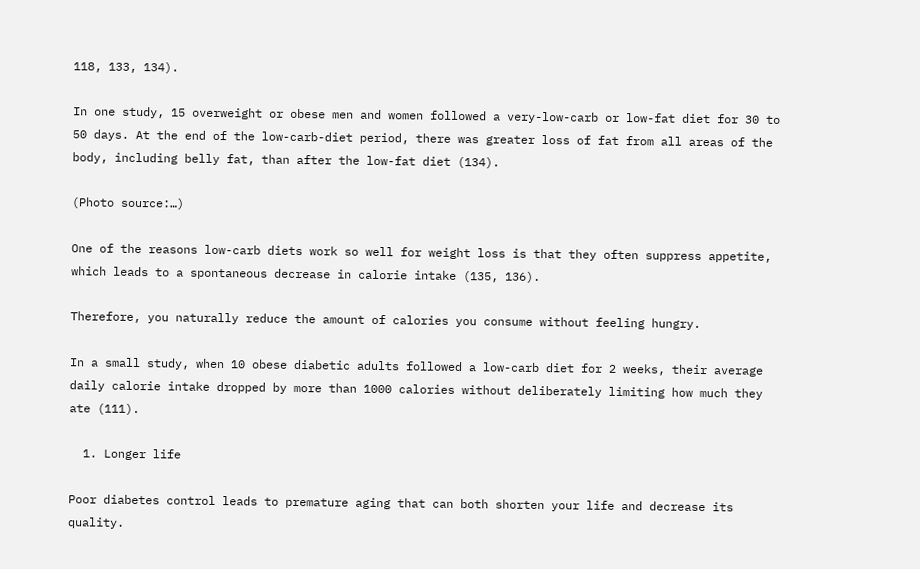118, 133, 134).

In one study, 15 overweight or obese men and women followed a very-low-carb or low-fat diet for 30 to 50 days. At the end of the low-carb-diet period, there was greater loss of fat from all areas of the body, including belly fat, than after the low-fat diet (134).

(Photo source:…)

One of the reasons low-carb diets work so well for weight loss is that they often suppress appetite, which leads to a spontaneous decrease in calorie intake (135, 136).

Therefore, you naturally reduce the amount of calories you consume without feeling hungry.

In a small study, when 10 obese diabetic adults followed a low-carb diet for 2 weeks, their average daily calorie intake dropped by more than 1000 calories without deliberately limiting how much they ate (111).

  1. Longer life

Poor diabetes control leads to premature aging that can both shorten your life and decrease its quality.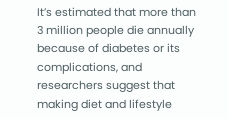It’s estimated that more than 3 million people die annually because of diabetes or its complications, and researchers suggest that making diet and lifestyle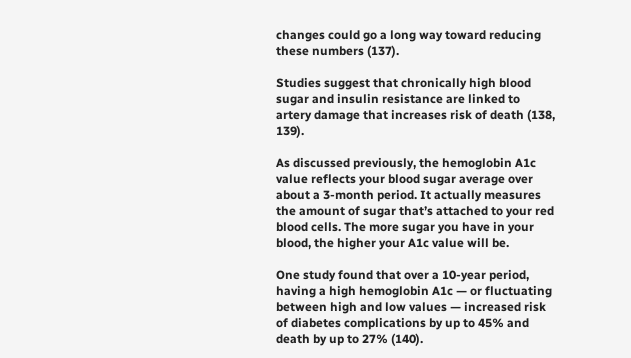changes could go a long way toward reducing these numbers (137).

Studies suggest that chronically high blood sugar and insulin resistance are linked to artery damage that increases risk of death (138, 139).

As discussed previously, the hemoglobin A1c value reflects your blood sugar average over about a 3-month period. It actually measures the amount of sugar that’s attached to your red blood cells. The more sugar you have in your blood, the higher your A1c value will be.

One study found that over a 10-year period, having a high hemoglobin A1c — or fluctuating between high and low values — increased risk of diabetes complications by up to 45% and death by up to 27% (140).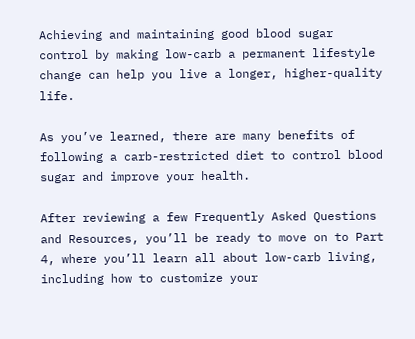Achieving and maintaining good blood sugar control by making low-carb a permanent lifestyle change can help you live a longer, higher-quality life.

As you’ve learned, there are many benefits of following a carb-restricted diet to control blood sugar and improve your health.

After reviewing a few Frequently Asked Questions and Resources, you’ll be ready to move on to Part 4, where you’ll learn all about low-carb living, including how to customize your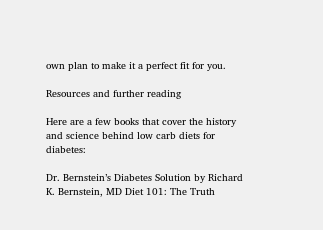own plan to make it a perfect fit for you.

Resources and further reading

Here are a few books that cover the history and science behind low carb diets for diabetes:

Dr. Bernstein’s Diabetes Solution by Richard K. Bernstein, MD Diet 101: The Truth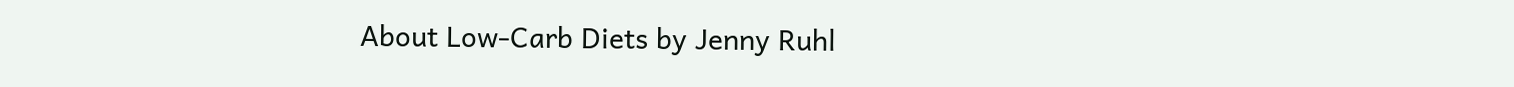About Low-Carb Diets by Jenny Ruhl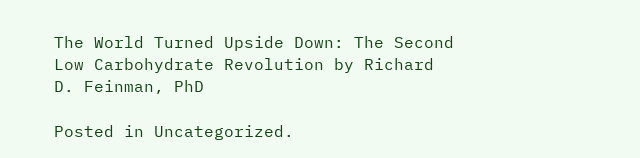The World Turned Upside Down: The Second Low Carbohydrate Revolution by Richard D. Feinman, PhD

Posted in Uncategorized.